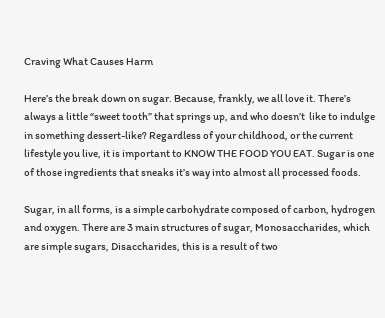Craving What Causes Harm

Here’s the break down on sugar. Because, frankly, we all love it. There’s always a little “sweet tooth” that springs up, and who doesn’t  like to indulge in something dessert-like? Regardless of your childhood, or the current lifestyle you live, it is important to KNOW THE FOOD YOU EAT. Sugar is one of those ingredients that sneaks it’s way into almost all processed foods.

Sugar, in all forms, is a simple carbohydrate composed of carbon, hydrogen and oxygen. There are 3 main structures of sugar, Monosaccharides, which are simple sugars, Disaccharides, this is a result of two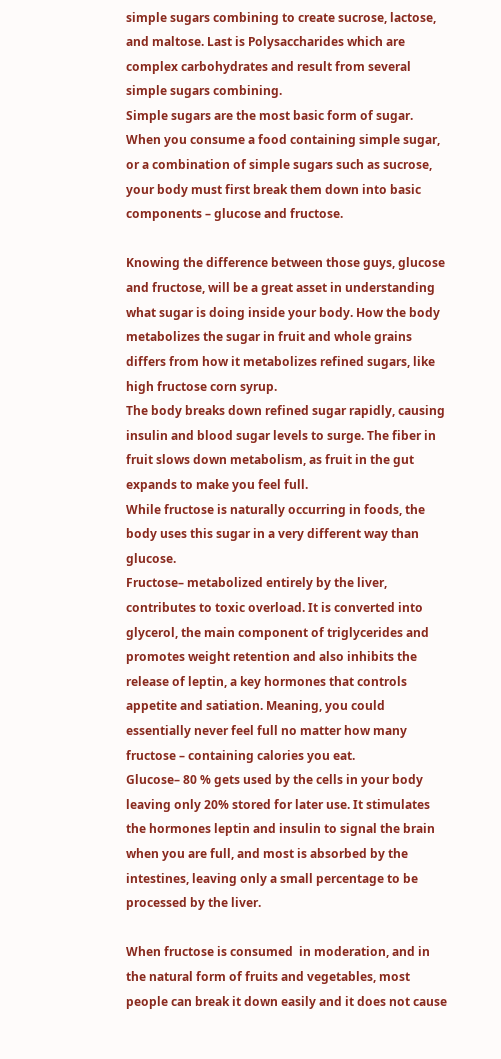simple sugars combining to create sucrose, lactose, and maltose. Last is Polysaccharides which are complex carbohydrates and result from several simple sugars combining.
Simple sugars are the most basic form of sugar. When you consume a food containing simple sugar, or a combination of simple sugars such as sucrose, your body must first break them down into basic components – glucose and fructose.

Knowing the difference between those guys, glucose and fructose, will be a great asset in understanding what sugar is doing inside your body. How the body metabolizes the sugar in fruit and whole grains differs from how it metabolizes refined sugars, like high fructose corn syrup.
The body breaks down refined sugar rapidly, causing insulin and blood sugar levels to surge. The fiber in fruit slows down metabolism, as fruit in the gut expands to make you feel full.
While fructose is naturally occurring in foods, the body uses this sugar in a very different way than glucose.
Fructose– metabolized entirely by the liver, contributes to toxic overload. It is converted into glycerol, the main component of triglycerides and promotes weight retention and also inhibits the release of leptin, a key hormones that controls appetite and satiation. Meaning, you could essentially never feel full no matter how many fructose – containing calories you eat.
Glucose– 80 % gets used by the cells in your body leaving only 20% stored for later use. It stimulates the hormones leptin and insulin to signal the brain when you are full, and most is absorbed by the intestines, leaving only a small percentage to be processed by the liver.

When fructose is consumed  in moderation, and in the natural form of fruits and vegetables, most people can break it down easily and it does not cause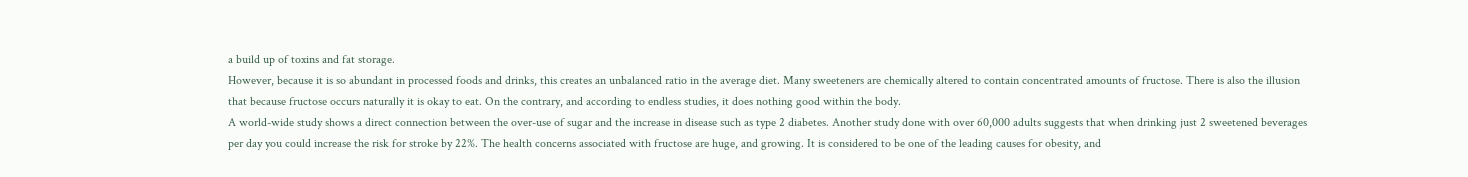a build up of toxins and fat storage.
However, because it is so abundant in processed foods and drinks, this creates an unbalanced ratio in the average diet. Many sweeteners are chemically altered to contain concentrated amounts of fructose. There is also the illusion that because fructose occurs naturally it is okay to eat. On the contrary, and according to endless studies, it does nothing good within the body.
A world-wide study shows a direct connection between the over-use of sugar and the increase in disease such as type 2 diabetes. Another study done with over 60,000 adults suggests that when drinking just 2 sweetened beverages per day you could increase the risk for stroke by 22%. The health concerns associated with fructose are huge, and growing. It is considered to be one of the leading causes for obesity, and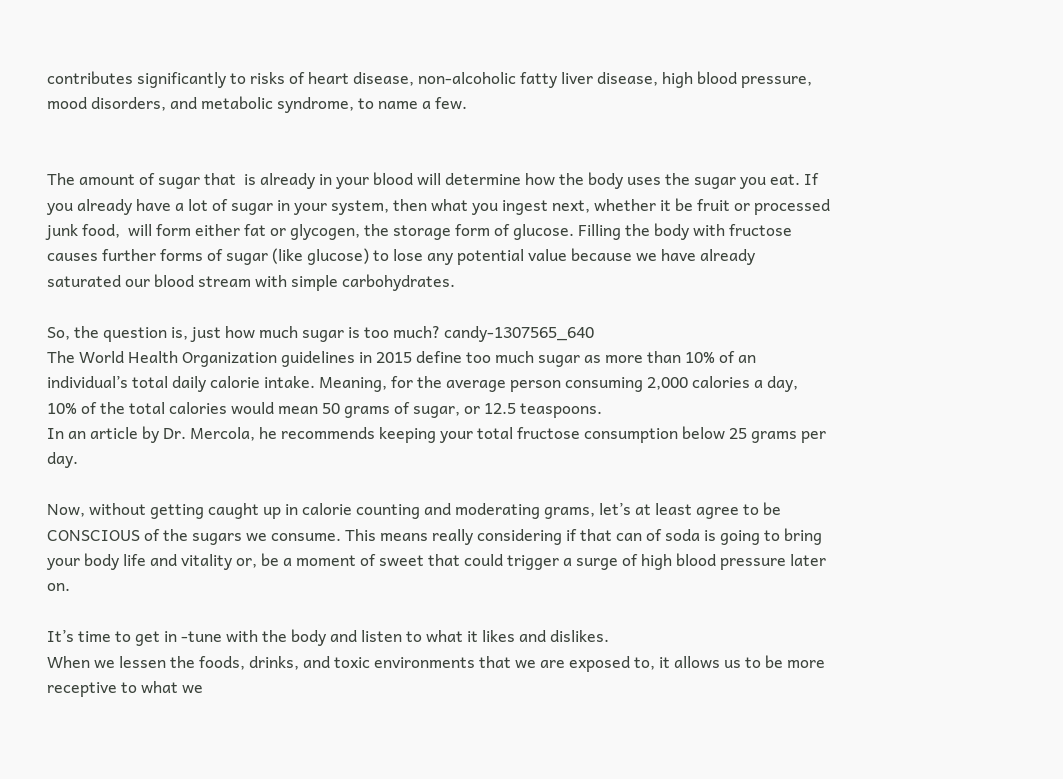contributes significantly to risks of heart disease, non-alcoholic fatty liver disease, high blood pressure, mood disorders, and metabolic syndrome, to name a few.


The amount of sugar that  is already in your blood will determine how the body uses the sugar you eat. If you already have a lot of sugar in your system, then what you ingest next, whether it be fruit or processed junk food,  will form either fat or glycogen, the storage form of glucose. Filling the body with fructose causes further forms of sugar (like glucose) to lose any potential value because we have already saturated our blood stream with simple carbohydrates.

So, the question is, just how much sugar is too much? candy-1307565_640
The World Health Organization guidelines in 2015 define too much sugar as more than 10% of an individual’s total daily calorie intake. Meaning, for the average person consuming 2,000 calories a day, 10% of the total calories would mean 50 grams of sugar, or 12.5 teaspoons.
In an article by Dr. Mercola, he recommends keeping your total fructose consumption below 25 grams per day.

Now, without getting caught up in calorie counting and moderating grams, let’s at least agree to be CONSCIOUS of the sugars we consume. This means really considering if that can of soda is going to bring your body life and vitality or, be a moment of sweet that could trigger a surge of high blood pressure later on.

It’s time to get in -tune with the body and listen to what it likes and dislikes.
When we lessen the foods, drinks, and toxic environments that we are exposed to, it allows us to be more receptive to what we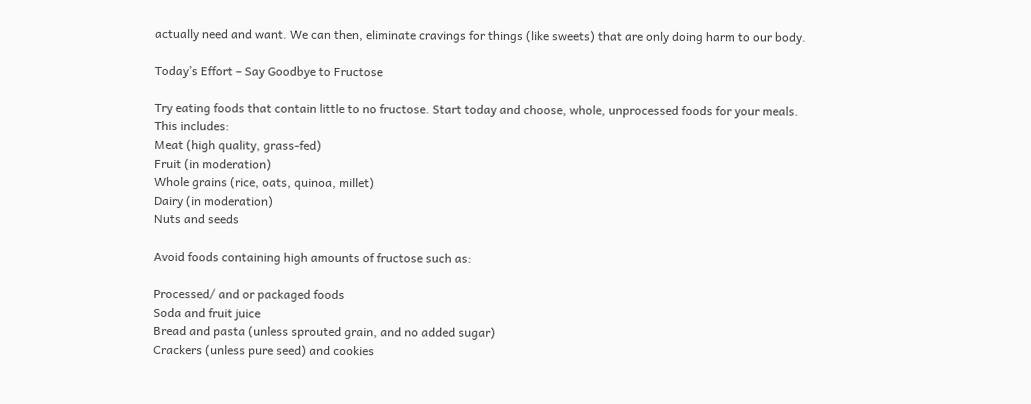actually need and want. We can then, eliminate cravings for things (like sweets) that are only doing harm to our body.

Today’s Effort – Say Goodbye to Fructose

Try eating foods that contain little to no fructose. Start today and choose, whole, unprocessed foods for your meals.
This includes:
Meat (high quality, grass-fed)
Fruit (in moderation)
Whole grains (rice, oats, quinoa, millet)
Dairy (in moderation)
Nuts and seeds

Avoid foods containing high amounts of fructose such as:

Processed/ and or packaged foods
Soda and fruit juice
Bread and pasta (unless sprouted grain, and no added sugar)
Crackers (unless pure seed) and cookies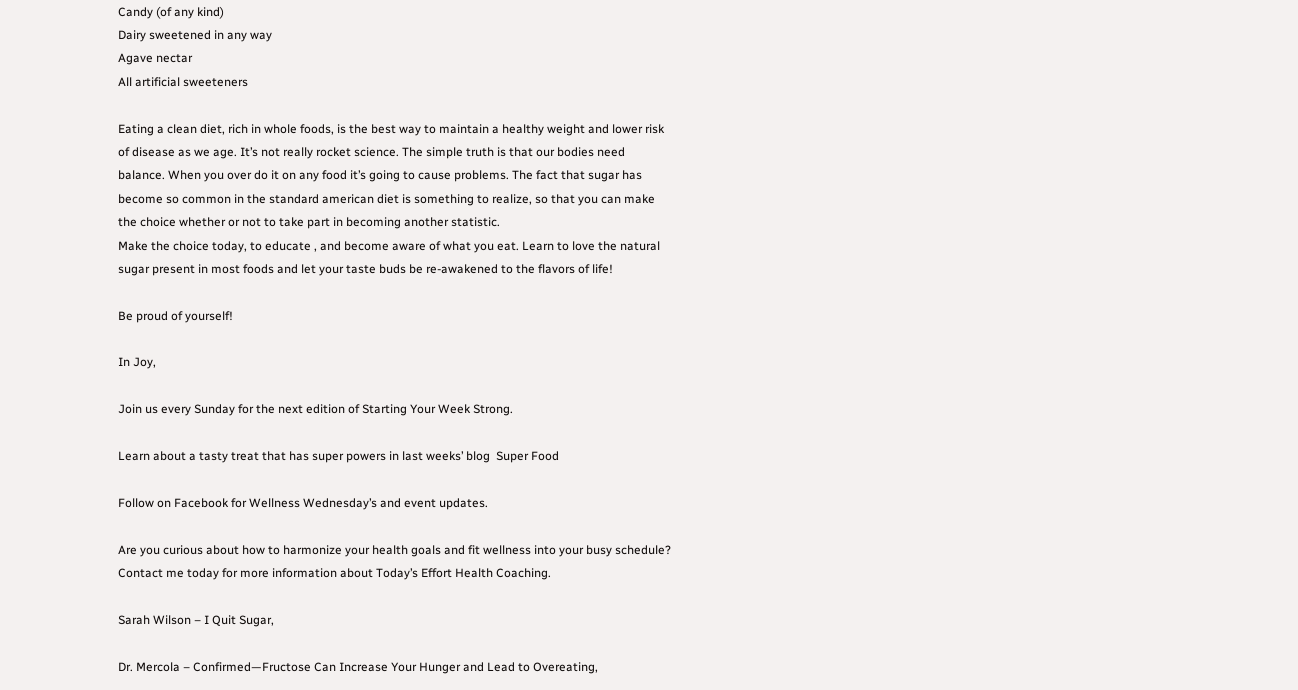Candy (of any kind)
Dairy sweetened in any way
Agave nectar
All artificial sweeteners

Eating a clean diet, rich in whole foods, is the best way to maintain a healthy weight and lower risk of disease as we age. It’s not really rocket science. The simple truth is that our bodies need balance. When you over do it on any food it’s going to cause problems. The fact that sugar has become so common in the standard american diet is something to realize, so that you can make the choice whether or not to take part in becoming another statistic.
Make the choice today, to educate , and become aware of what you eat. Learn to love the natural sugar present in most foods and let your taste buds be re-awakened to the flavors of life!

Be proud of yourself!

In Joy,

Join us every Sunday for the next edition of Starting Your Week Strong.

Learn about a tasty treat that has super powers in last weeks’ blog  Super Food

Follow on Facebook for Wellness Wednesday’s and event updates.

Are you curious about how to harmonize your health goals and fit wellness into your busy schedule?  Contact me today for more information about Today’s Effort Health Coaching.

Sarah Wilson – I Quit Sugar,

Dr. Mercola – Confirmed—Fructose Can Increase Your Hunger and Lead to Overeating,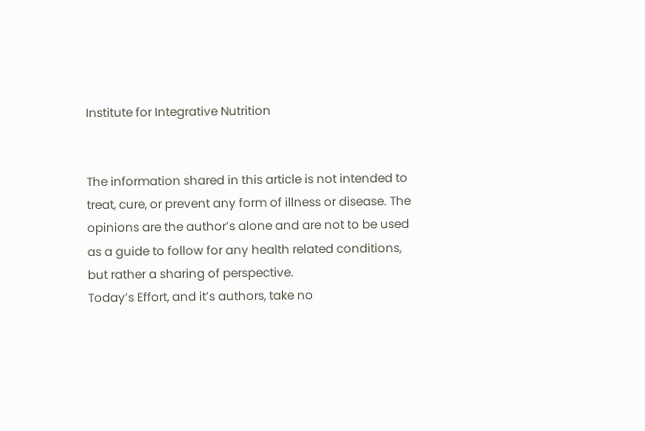Institute for Integrative Nutrition


The information shared in this article is not intended to treat, cure, or prevent any form of illness or disease. The opinions are the author’s alone and are not to be used as a guide to follow for any health related conditions, but rather a sharing of perspective.
Today’s Effort, and it’s authors, take no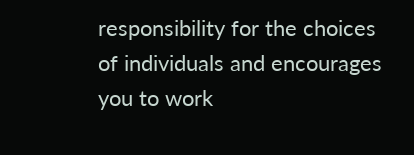responsibility for the choices of individuals and encourages you to work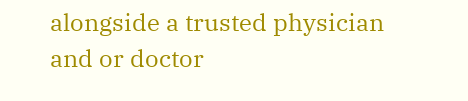alongside a trusted physician and or doctor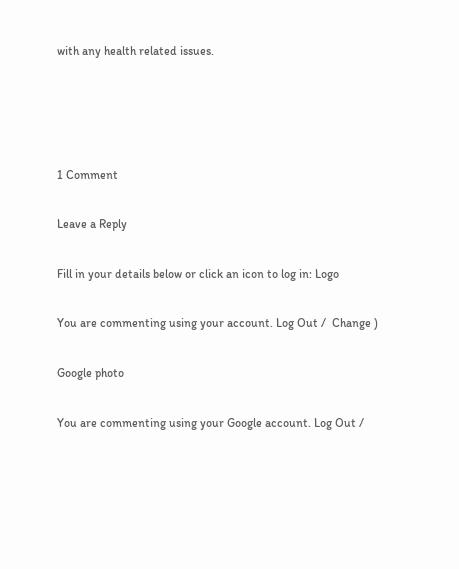with any health related issues.




1 Comment

Leave a Reply

Fill in your details below or click an icon to log in: Logo

You are commenting using your account. Log Out /  Change )

Google photo

You are commenting using your Google account. Log Out /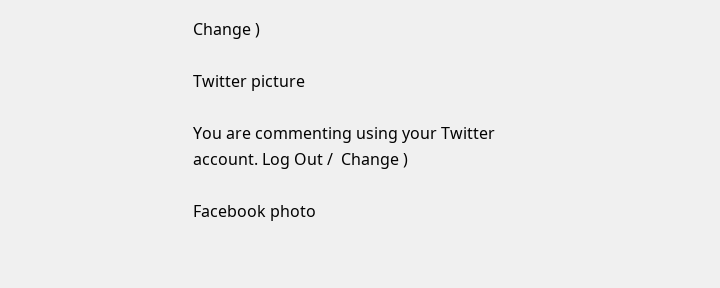Change )

Twitter picture

You are commenting using your Twitter account. Log Out /  Change )

Facebook photo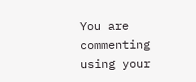You are commenting using your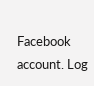Facebook account. Log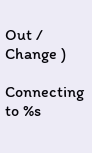Out /  Change )

Connecting to %s